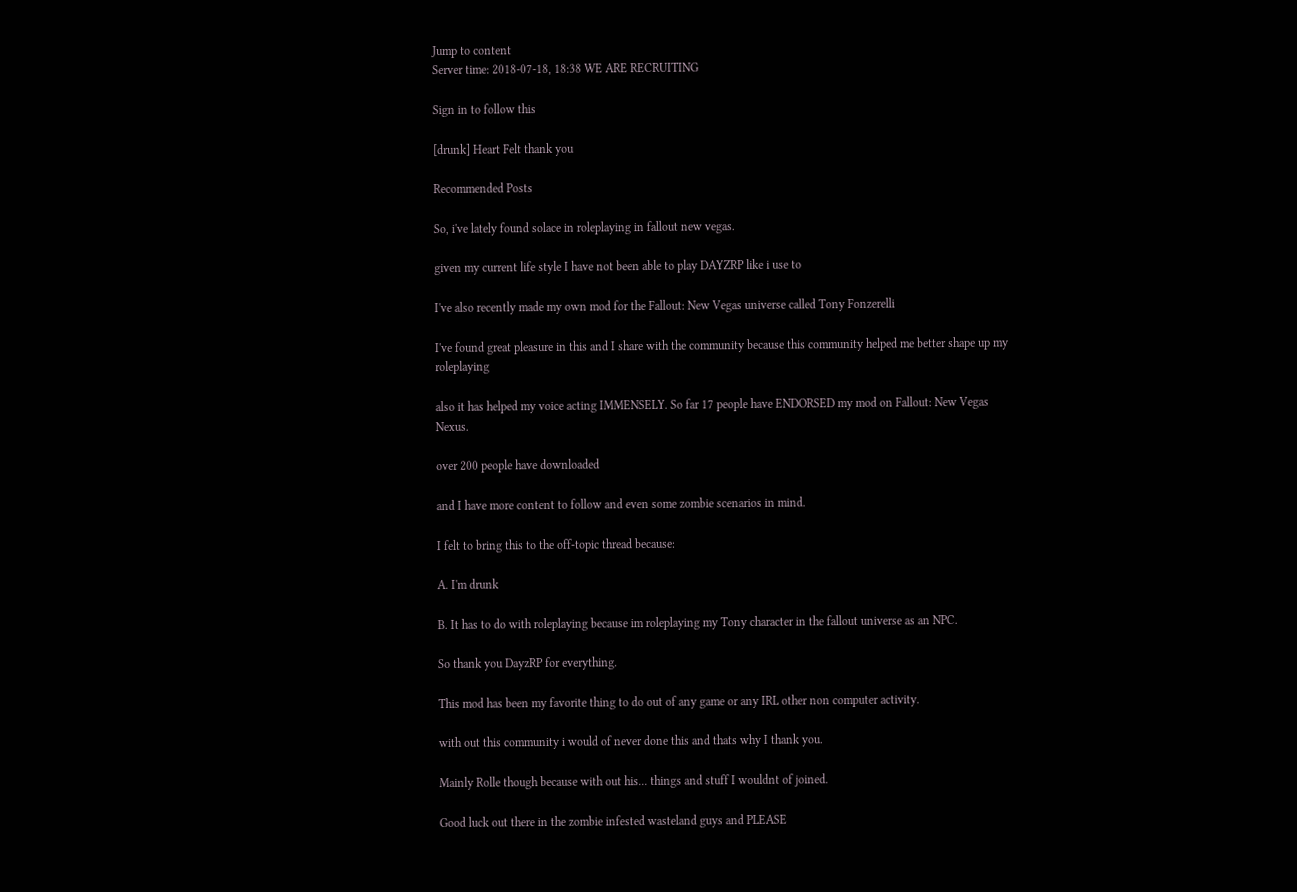Jump to content
Server time: 2018-07-18, 18:38 WE ARE RECRUITING

Sign in to follow this

[drunk] Heart Felt thank you

Recommended Posts

So, i've lately found solace in roleplaying in fallout new vegas.

given my current life style I have not been able to play DAYZRP like i use to

I've also recently made my own mod for the Fallout: New Vegas universe called Tony Fonzerelli

I've found great pleasure in this and I share with the community because this community helped me better shape up my roleplaying

also it has helped my voice acting IMMENSELY. So far 17 people have ENDORSED my mod on Fallout: New Vegas Nexus.

over 200 people have downloaded

and I have more content to follow and even some zombie scenarios in mind.

I felt to bring this to the off-topic thread because:

A. I'm drunk

B. It has to do with roleplaying because im roleplaying my Tony character in the fallout universe as an NPC.

So thank you DayzRP for everything.

This mod has been my favorite thing to do out of any game or any IRL other non computer activity.

with out this community i would of never done this and thats why I thank you.

Mainly Rolle though because with out his... things and stuff I wouldnt of joined.

Good luck out there in the zombie infested wasteland guys and PLEASE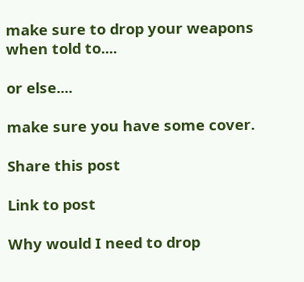make sure to drop your weapons when told to....

or else....

make sure you have some cover.

Share this post

Link to post

Why would I need to drop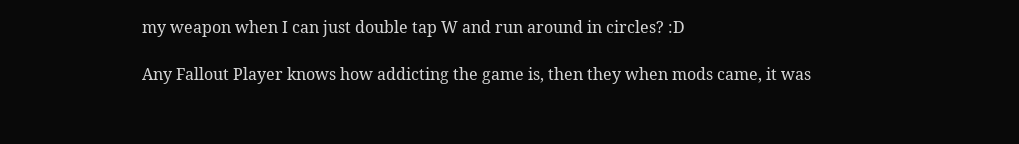my weapon when I can just double tap W and run around in circles? :D

Any Fallout Player knows how addicting the game is, then they when mods came, it was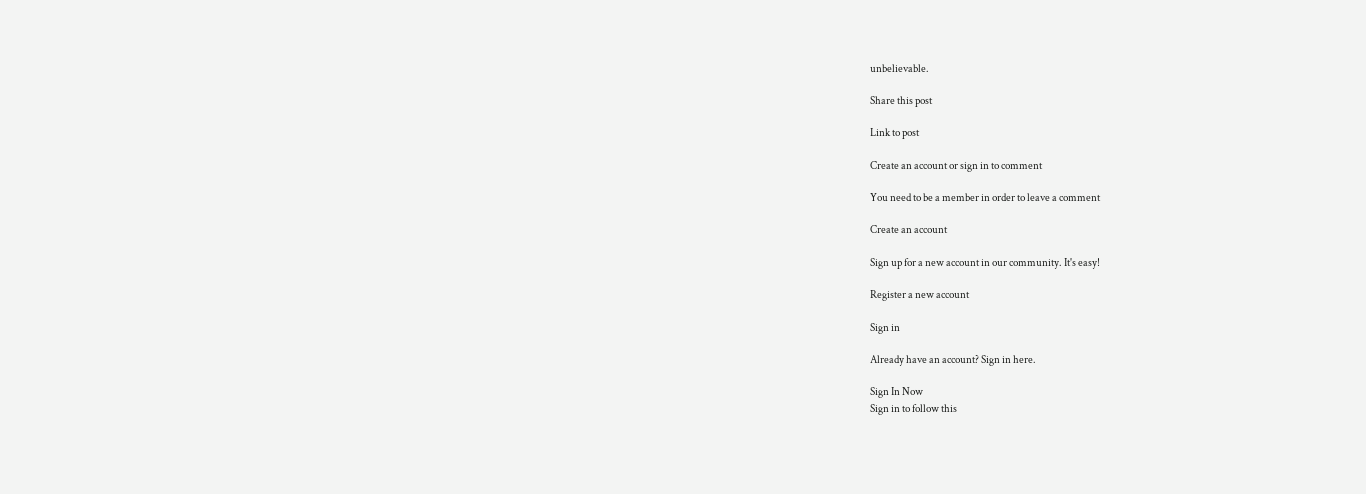unbelievable.

Share this post

Link to post

Create an account or sign in to comment

You need to be a member in order to leave a comment

Create an account

Sign up for a new account in our community. It's easy!

Register a new account

Sign in

Already have an account? Sign in here.

Sign In Now
Sign in to follow this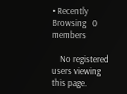• Recently Browsing   0 members

    No registered users viewing this page.